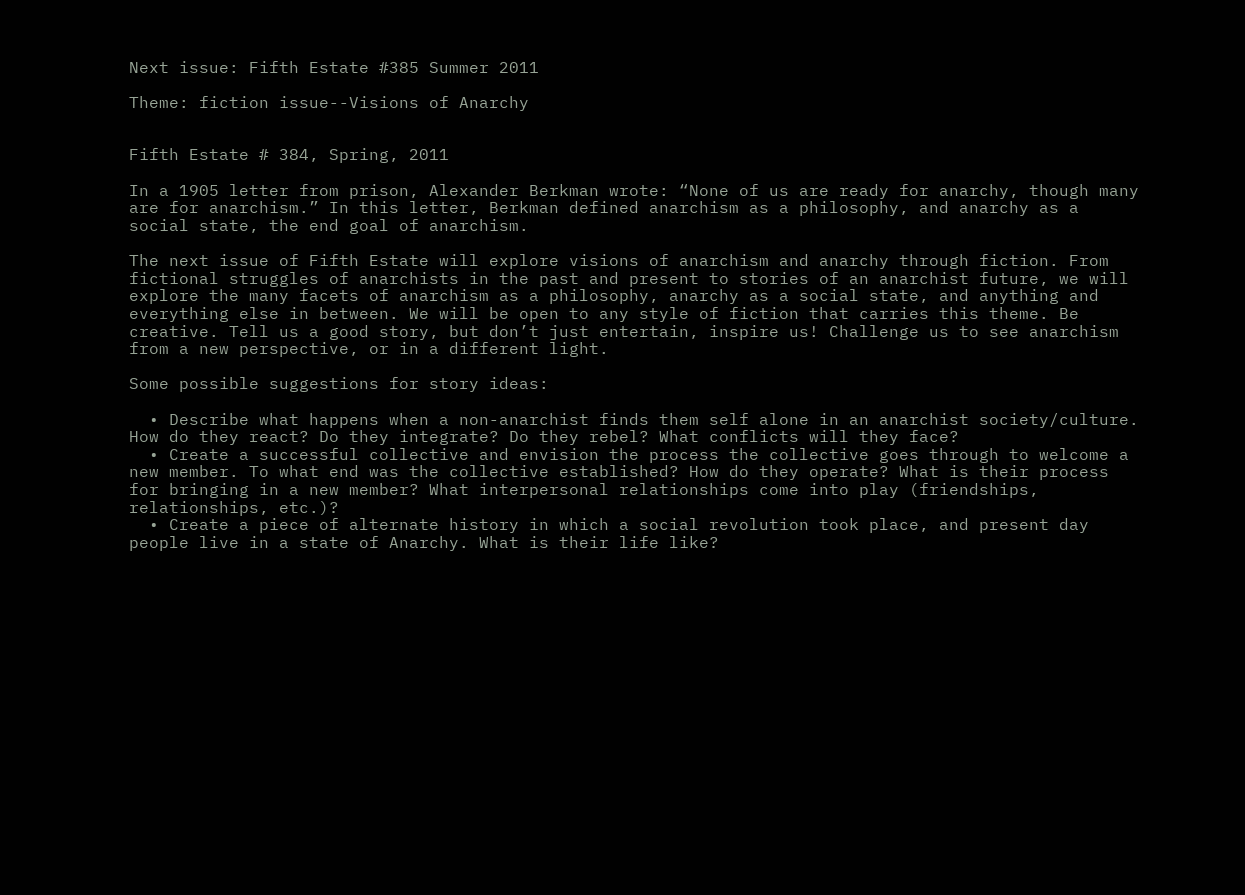Next issue: Fifth Estate #385 Summer 2011

Theme: fiction issue--Visions of Anarchy


Fifth Estate # 384, Spring, 2011

In a 1905 letter from prison, Alexander Berkman wrote: “None of us are ready for anarchy, though many are for anarchism.” In this letter, Berkman defined anarchism as a philosophy, and anarchy as a social state, the end goal of anarchism.

The next issue of Fifth Estate will explore visions of anarchism and anarchy through fiction. From fictional struggles of anarchists in the past and present to stories of an anarchist future, we will explore the many facets of anarchism as a philosophy, anarchy as a social state, and anything and everything else in between. We will be open to any style of fiction that carries this theme. Be creative. Tell us a good story, but don’t just entertain, inspire us! Challenge us to see anarchism from a new perspective, or in a different light.

Some possible suggestions for story ideas:

  • Describe what happens when a non-anarchist finds them self alone in an anarchist society/culture. How do they react? Do they integrate? Do they rebel? What conflicts will they face?
  • Create a successful collective and envision the process the collective goes through to welcome a new member. To what end was the collective established? How do they operate? What is their process for bringing in a new member? What interpersonal relationships come into play (friendships, relationships, etc.)?
  • Create a piece of alternate history in which a social revolution took place, and present day people live in a state of Anarchy. What is their life like?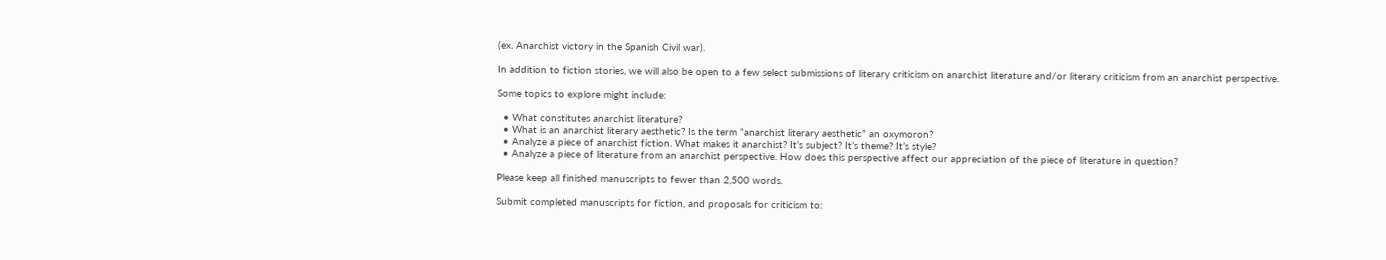(ex. Anarchist victory in the Spanish Civil war).

In addition to fiction stories, we will also be open to a few select submissions of literary criticism on anarchist literature and/or literary criticism from an anarchist perspective.

Some topics to explore might include:

  • What constitutes anarchist literature?
  • What is an anarchist literary aesthetic? Is the term “anarchist literary aesthetic” an oxymoron?
  • Analyze a piece of anarchist fiction. What makes it anarchist? It’s subject? It’s theme? It’s style?
  • Analyze a piece of literature from an anarchist perspective. How does this perspective affect our appreciation of the piece of literature in question?

Please keep all finished manuscripts to fewer than 2,500 words.

Submit completed manuscripts for fiction, and proposals for criticism to: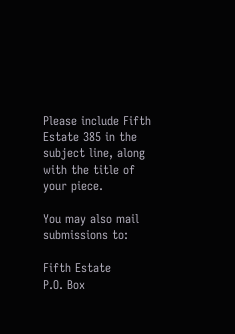Please include Fifth Estate 385 in the subject line, along with the title of your piece.

You may also mail submissions to:

Fifth Estate
P.O. Box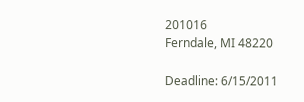201016
Ferndale, MI 48220

Deadline: 6/15/2011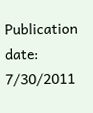Publication date: 7/30/2011